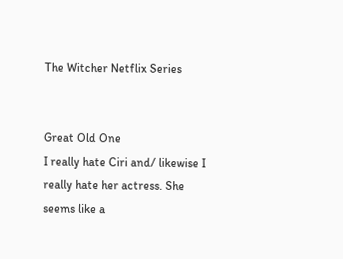The Witcher Netflix Series


Great Old One
I really hate Ciri and/ likewise I really hate her actress. She seems like a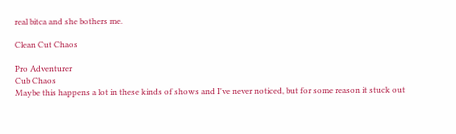real bitca and she bothers me.

Clean Cut Chaos

Pro Adventurer
Cub Chaos
Maybe this happens a lot in these kinds of shows and I've never noticed, but for some reason it stuck out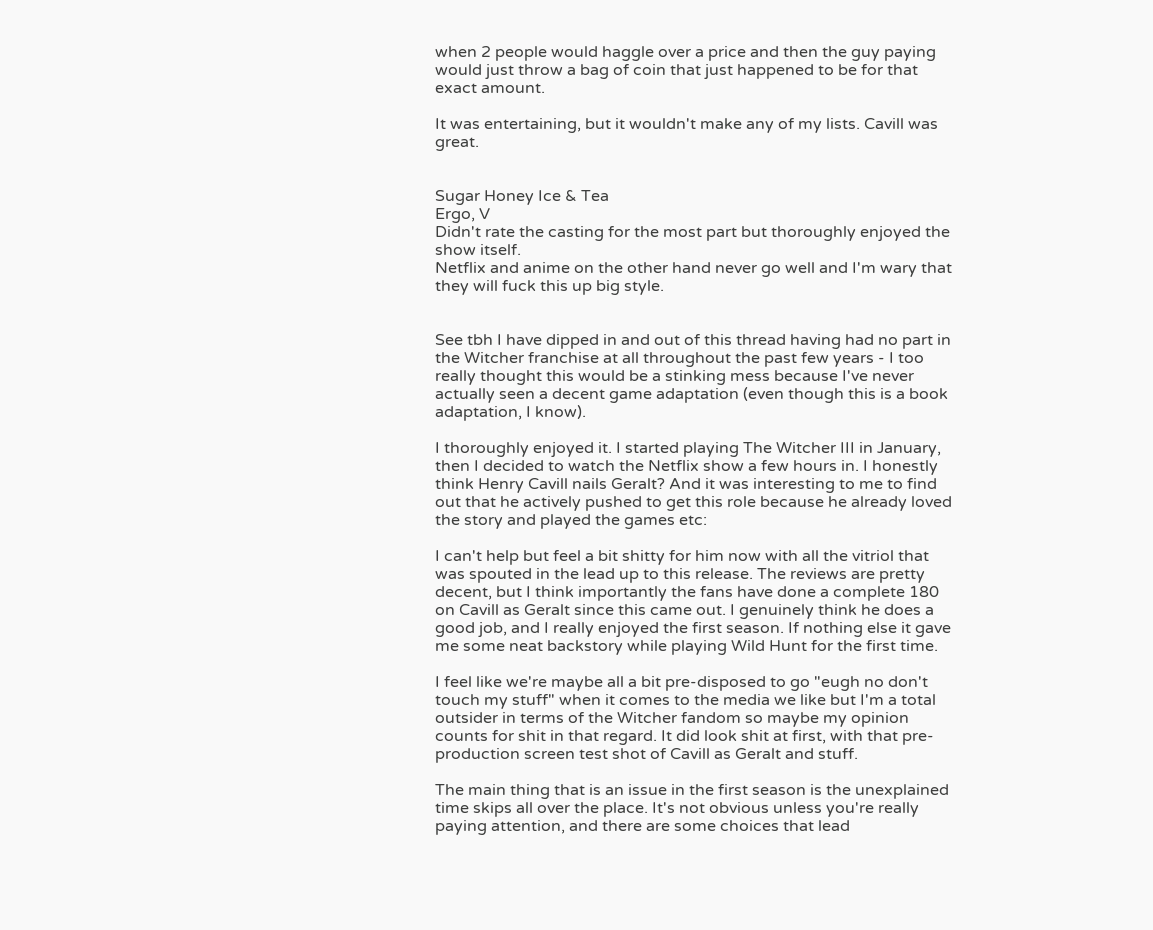when 2 people would haggle over a price and then the guy paying would just throw a bag of coin that just happened to be for that exact amount.

It was entertaining, but it wouldn't make any of my lists. Cavill was great.


Sugar Honey Ice & Tea
Ergo, V
Didn't rate the casting for the most part but thoroughly enjoyed the show itself.
Netflix and anime on the other hand never go well and I'm wary that they will fuck this up big style.


See tbh I have dipped in and out of this thread having had no part in the Witcher franchise at all throughout the past few years - I too really thought this would be a stinking mess because I've never actually seen a decent game adaptation (even though this is a book adaptation, I know).

I thoroughly enjoyed it. I started playing The Witcher III in January, then I decided to watch the Netflix show a few hours in. I honestly think Henry Cavill nails Geralt? And it was interesting to me to find out that he actively pushed to get this role because he already loved the story and played the games etc:

I can't help but feel a bit shitty for him now with all the vitriol that was spouted in the lead up to this release. The reviews are pretty decent, but I think importantly the fans have done a complete 180 on Cavill as Geralt since this came out. I genuinely think he does a good job, and I really enjoyed the first season. If nothing else it gave me some neat backstory while playing Wild Hunt for the first time.

I feel like we're maybe all a bit pre-disposed to go "eugh no don't touch my stuff" when it comes to the media we like but I'm a total outsider in terms of the Witcher fandom so maybe my opinion counts for shit in that regard. It did look shit at first, with that pre-production screen test shot of Cavill as Geralt and stuff.

The main thing that is an issue in the first season is the unexplained time skips all over the place. It's not obvious unless you're really paying attention, and there are some choices that lead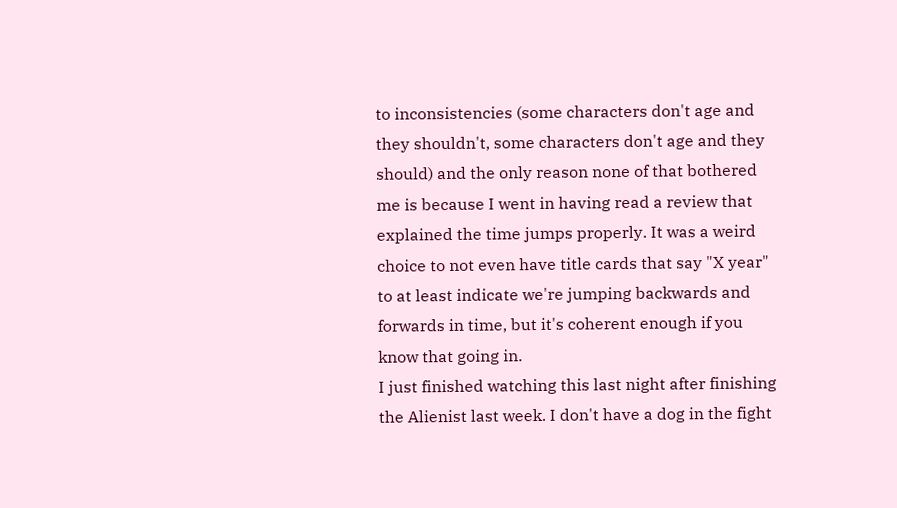to inconsistencies (some characters don't age and they shouldn't, some characters don't age and they should) and the only reason none of that bothered me is because I went in having read a review that explained the time jumps properly. It was a weird choice to not even have title cards that say "X year" to at least indicate we're jumping backwards and forwards in time, but it's coherent enough if you know that going in.
I just finished watching this last night after finishing the Alienist last week. I don't have a dog in the fight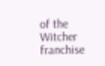of the Witcher franchise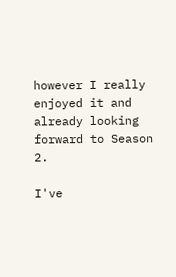however I really enjoyed it and already looking forward to Season 2.

I've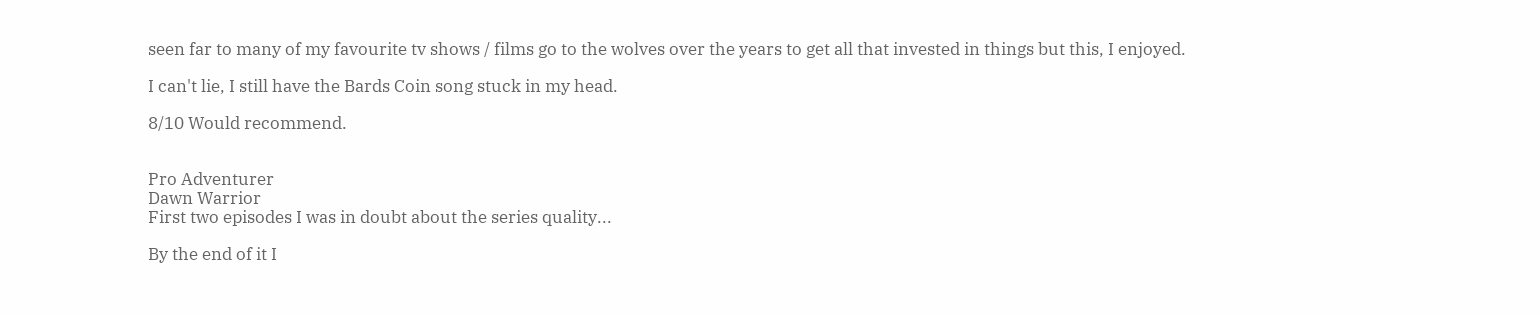seen far to many of my favourite tv shows / films go to the wolves over the years to get all that invested in things but this, I enjoyed.

I can't lie, I still have the Bards Coin song stuck in my head.

8/10 Would recommend.


Pro Adventurer
Dawn Warrior
First two episodes I was in doubt about the series quality...

By the end of it I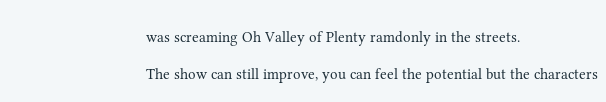was screaming Oh Valley of Plenty ramdonly in the streets.

The show can still improve, you can feel the potential but the characters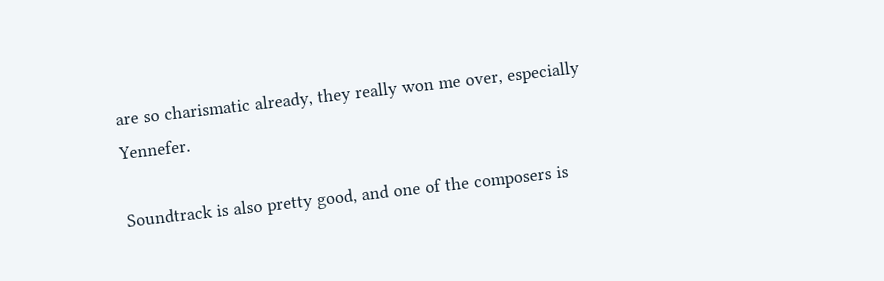are so charismatic already, they really won me over, especially Yennefer.

Soundtrack is also pretty good, and one of the composers is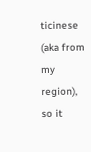ticinese (aka from my region), so it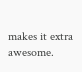makes it extra awesome.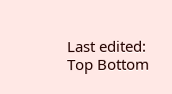Last edited:
Top Bottom